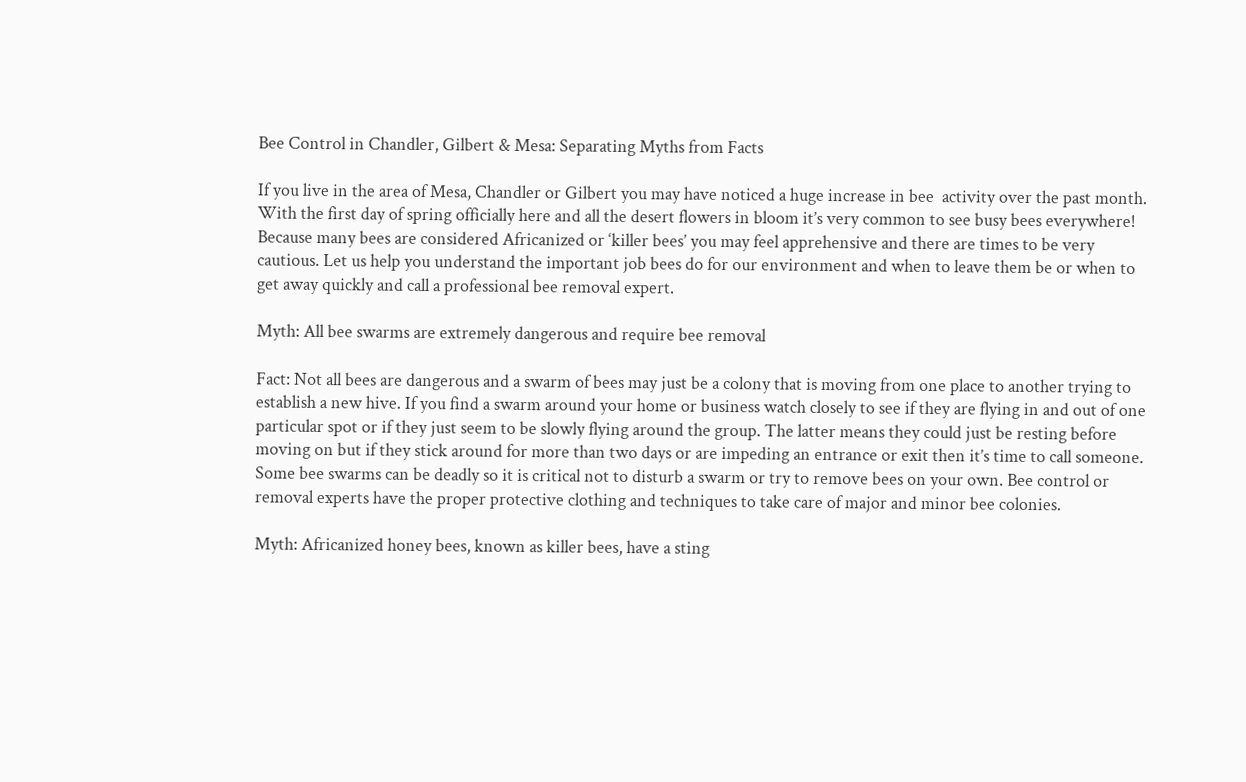Bee Control in Chandler, Gilbert & Mesa: Separating Myths from Facts

If you live in the area of Mesa, Chandler or Gilbert you may have noticed a huge increase in bee  activity over the past month. With the first day of spring officially here and all the desert flowers in bloom it’s very common to see busy bees everywhere! Because many bees are considered Africanized or ‘killer bees’ you may feel apprehensive and there are times to be very cautious. Let us help you understand the important job bees do for our environment and when to leave them be or when to get away quickly and call a professional bee removal expert.

Myth: All bee swarms are extremely dangerous and require bee removal

Fact: Not all bees are dangerous and a swarm of bees may just be a colony that is moving from one place to another trying to establish a new hive. If you find a swarm around your home or business watch closely to see if they are flying in and out of one particular spot or if they just seem to be slowly flying around the group. The latter means they could just be resting before moving on but if they stick around for more than two days or are impeding an entrance or exit then it’s time to call someone. Some bee swarms can be deadly so it is critical not to disturb a swarm or try to remove bees on your own. Bee control or removal experts have the proper protective clothing and techniques to take care of major and minor bee colonies.

Myth: Africanized honey bees, known as killer bees, have a sting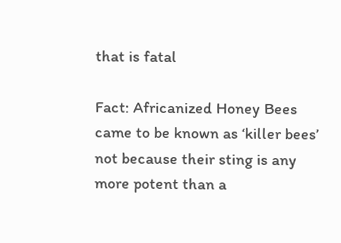that is fatal

Fact: Africanized Honey Bees came to be known as ‘killer bees’ not because their sting is any more potent than a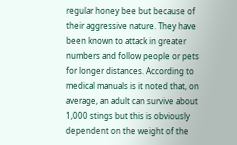regular honey bee but because of their aggressive nature. They have been known to attack in greater numbers and follow people or pets for longer distances. According to medical manuals is it noted that, on average, an adult can survive about 1,000 stings but this is obviously dependent on the weight of the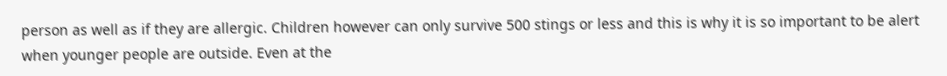person as well as if they are allergic. Children however can only survive 500 stings or less and this is why it is so important to be alert when younger people are outside. Even at the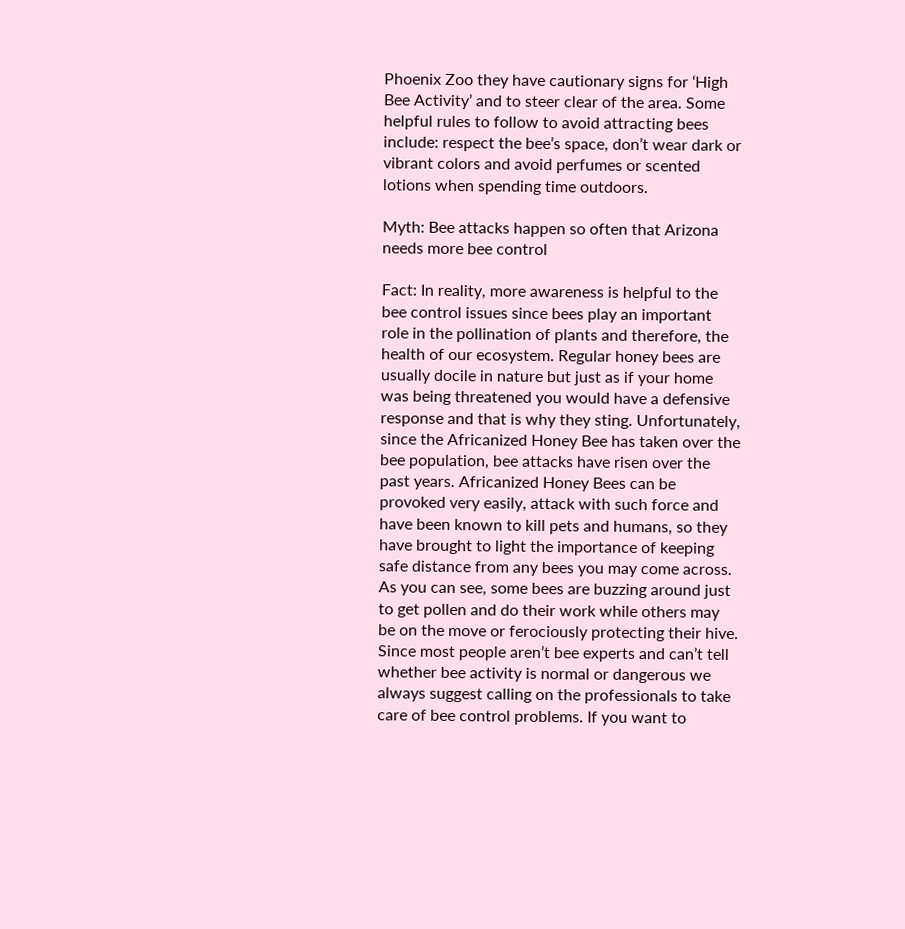Phoenix Zoo they have cautionary signs for ‘High Bee Activity’ and to steer clear of the area. Some helpful rules to follow to avoid attracting bees include: respect the bee’s space, don’t wear dark or vibrant colors and avoid perfumes or scented lotions when spending time outdoors.

Myth: Bee attacks happen so often that Arizona needs more bee control

Fact: In reality, more awareness is helpful to the bee control issues since bees play an important role in the pollination of plants and therefore, the health of our ecosystem. Regular honey bees are usually docile in nature but just as if your home was being threatened you would have a defensive response and that is why they sting. Unfortunately, since the Africanized Honey Bee has taken over the bee population, bee attacks have risen over the past years. Africanized Honey Bees can be provoked very easily, attack with such force and have been known to kill pets and humans, so they have brought to light the importance of keeping safe distance from any bees you may come across.
As you can see, some bees are buzzing around just to get pollen and do their work while others may be on the move or ferociously protecting their hive. Since most people aren’t bee experts and can’t tell whether bee activity is normal or dangerous we always suggest calling on the professionals to take care of bee control problems. If you want to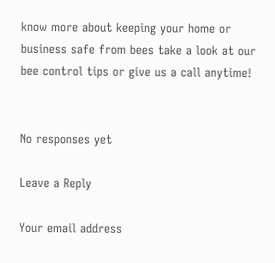know more about keeping your home or business safe from bees take a look at our bee control tips or give us a call anytime!


No responses yet

Leave a Reply

Your email address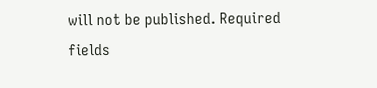will not be published. Required fields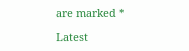are marked *

Latest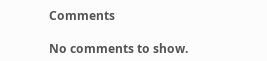Comments

No comments to show.